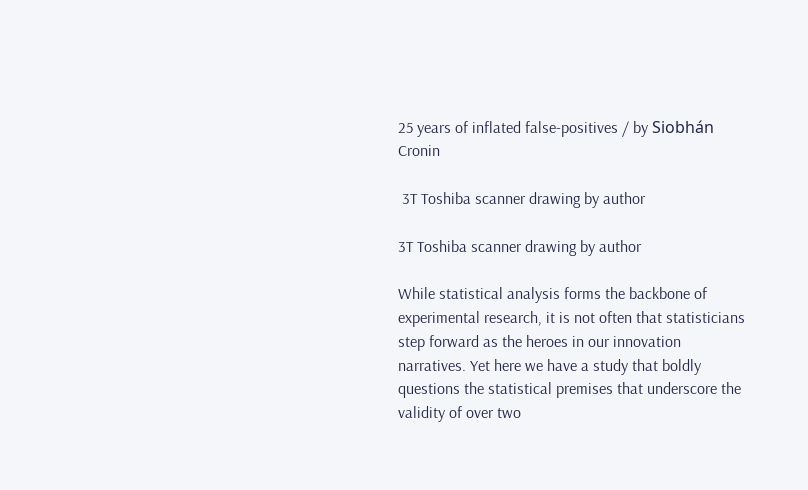25 years of inflated false-positives / by Siobhán Cronin

 3T Toshiba scanner drawing by author

3T Toshiba scanner drawing by author

While statistical analysis forms the backbone of experimental research, it is not often that statisticians step forward as the heroes in our innovation narratives. Yet here we have a study that boldly questions the statistical premises that underscore the validity of over two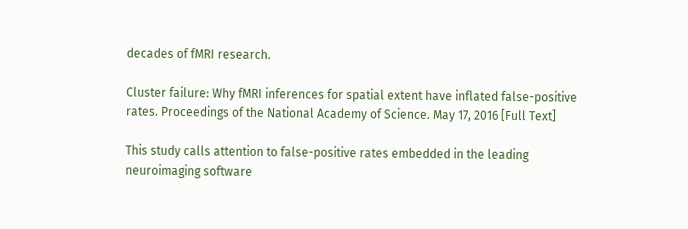decades of fMRI research.

Cluster failure: Why fMRI inferences for spatial extent have inflated false-positive rates. Proceedings of the National Academy of Science. May 17, 2016 [Full Text]

This study calls attention to false-positive rates embedded in the leading neuroimaging software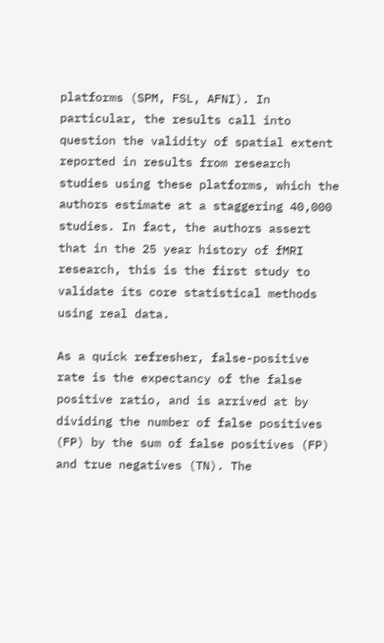platforms (SPM, FSL, AFNI). In particular, the results call into question the validity of spatial extent reported in results from research studies using these platforms, which the authors estimate at a staggering 40,000 studies. In fact, the authors assert that in the 25 year history of fMRI research, this is the first study to validate its core statistical methods using real data.

As a quick refresher, false-positive rate is the expectancy of the false positive ratio, and is arrived at by dividing the number of false positives (FP) by the sum of false positives (FP) and true negatives (TN). The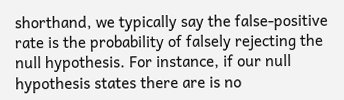shorthand, we typically say the false-positive rate is the probability of falsely rejecting the null hypothesis. For instance, if our null hypothesis states there are is no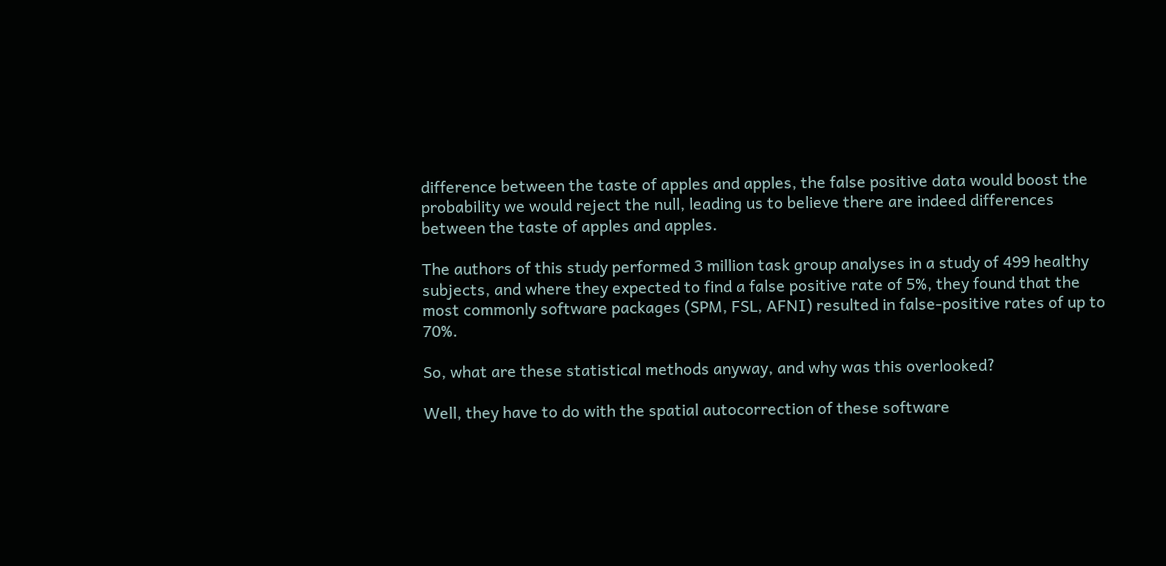difference between the taste of apples and apples, the false positive data would boost the probability we would reject the null, leading us to believe there are indeed differences between the taste of apples and apples.

The authors of this study performed 3 million task group analyses in a study of 499 healthy subjects, and where they expected to find a false positive rate of 5%, they found that the most commonly software packages (SPM, FSL, AFNI) resulted in false-positive rates of up to 70%.

So, what are these statistical methods anyway, and why was this overlooked?

Well, they have to do with the spatial autocorrection of these software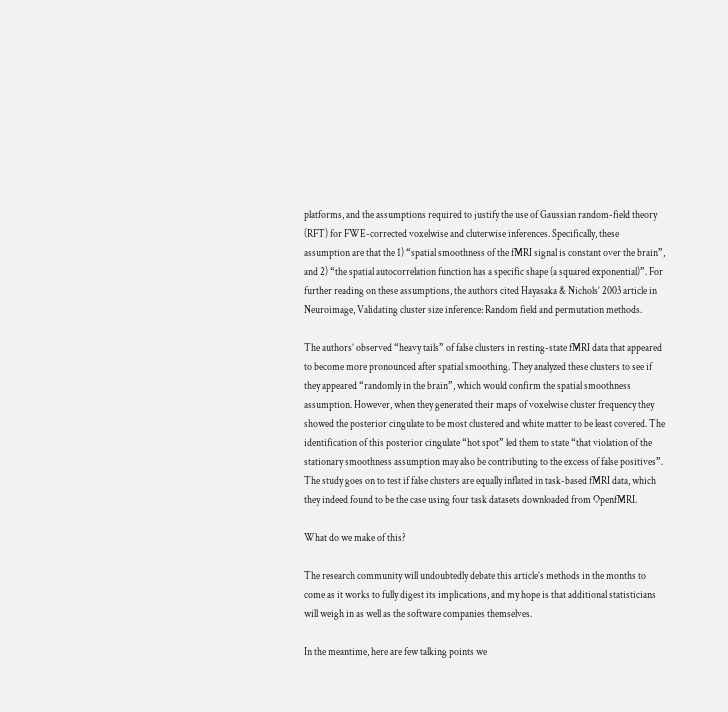platforms, and the assumptions required to justify the use of Gaussian random-field theory (RFT) for FWE-corrected voxelwise and cluterwise inferences. Specifically, these assumption are that the 1) “spatial smoothness of the fMRI signal is constant over the brain”, and 2) “the spatial autocorrelation function has a specific shape (a squared exponential)”. For further reading on these assumptions, the authors cited Hayasaka & Nichols’ 2003 article in Neuroimage, Validating cluster size inference: Random field and permutation methods.

The authors’ observed “heavy tails” of false clusters in resting-state fMRI data that appeared to become more pronounced after spatial smoothing. They analyzed these clusters to see if they appeared “randomly in the brain”, which would confirm the spatial smoothness assumption. However, when they generated their maps of voxelwise cluster frequency they showed the posterior cingulate to be most clustered and white matter to be least covered. The identification of this posterior cingulate “hot spot” led them to state “that violation of the stationary smoothness assumption may also be contributing to the excess of false positives”. The study goes on to test if false clusters are equally inflated in task-based fMRI data, which they indeed found to be the case using four task datasets downloaded from OpenfMRI.

What do we make of this?

The research community will undoubtedly debate this article’s methods in the months to come as it works to fully digest its implications, and my hope is that additional statisticians will weigh in as well as the software companies themselves.

In the meantime, here are few talking points we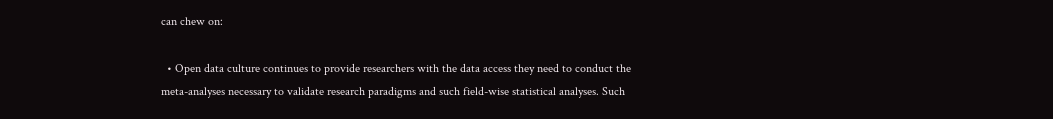can chew on:

  • Open data culture continues to provide researchers with the data access they need to conduct the meta-analyses necessary to validate research paradigms and such field-wise statistical analyses. Such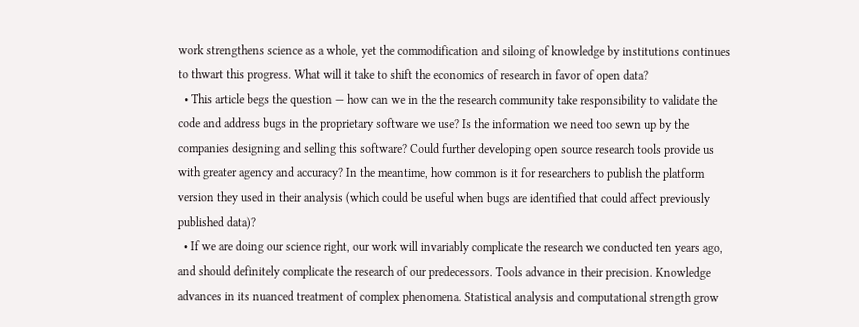work strengthens science as a whole, yet the commodification and siloing of knowledge by institutions continues to thwart this progress. What will it take to shift the economics of research in favor of open data?
  • This article begs the question — how can we in the the research community take responsibility to validate the code and address bugs in the proprietary software we use? Is the information we need too sewn up by the companies designing and selling this software? Could further developing open source research tools provide us with greater agency and accuracy? In the meantime, how common is it for researchers to publish the platform version they used in their analysis (which could be useful when bugs are identified that could affect previously published data)?
  • If we are doing our science right, our work will invariably complicate the research we conducted ten years ago, and should definitely complicate the research of our predecessors. Tools advance in their precision. Knowledge advances in its nuanced treatment of complex phenomena. Statistical analysis and computational strength grow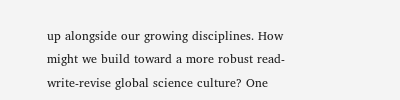up alongside our growing disciplines. How might we build toward a more robust read-write-revise global science culture? One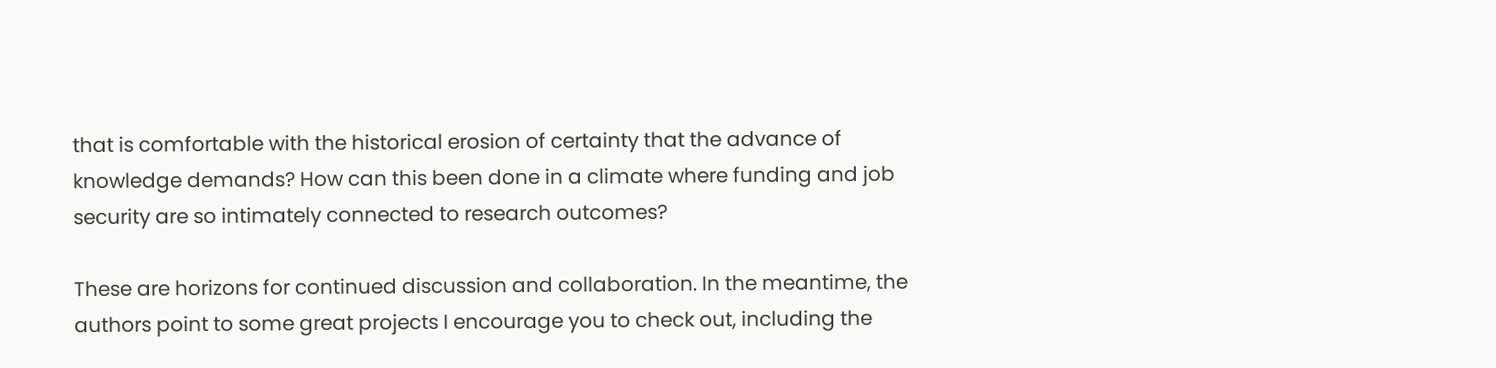that is comfortable with the historical erosion of certainty that the advance of knowledge demands? How can this been done in a climate where funding and job security are so intimately connected to research outcomes?

These are horizons for continued discussion and collaboration. In the meantime, the authors point to some great projects I encourage you to check out, including the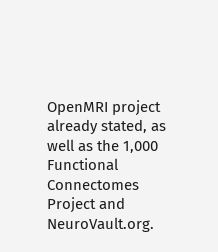OpenMRI project already stated, as well as the 1,000 Functional Connectomes Project and NeuroVault.org.